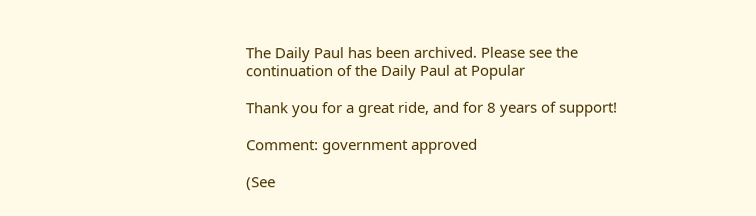The Daily Paul has been archived. Please see the continuation of the Daily Paul at Popular

Thank you for a great ride, and for 8 years of support!

Comment: government approved

(See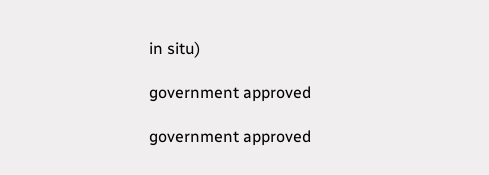in situ)

government approved

government approved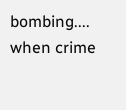bombing....
when crime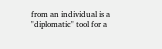from an individual is a "diplomatic" tool for a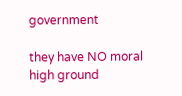government

they have NO moral high ground